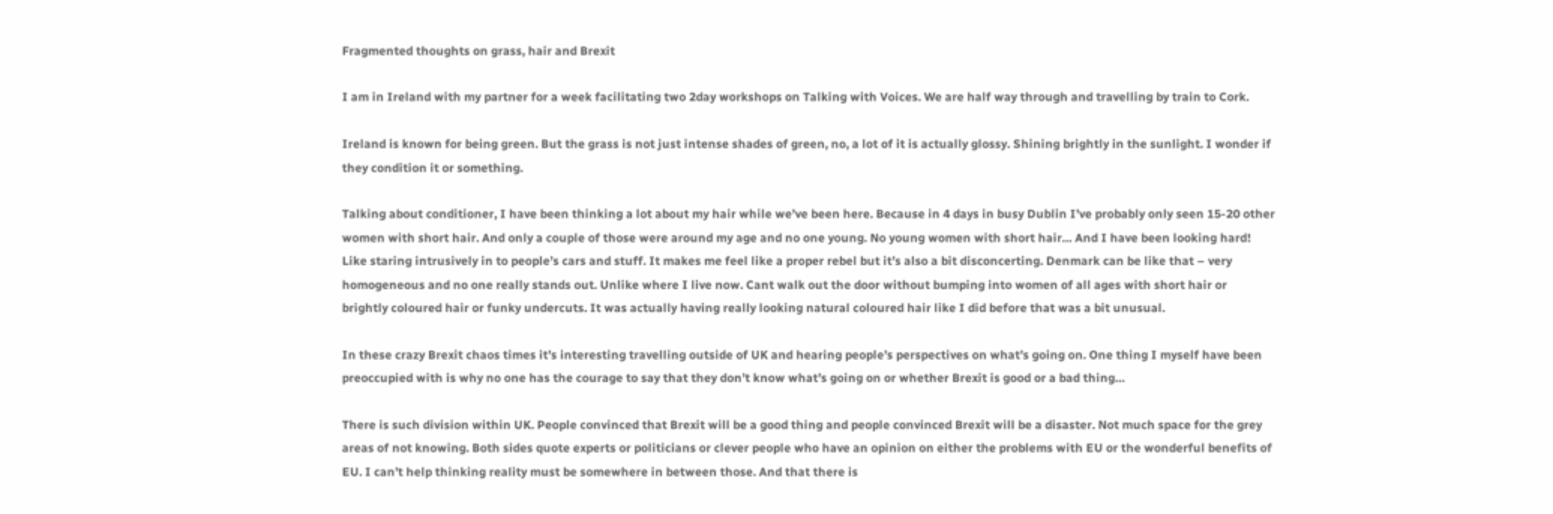Fragmented thoughts on grass, hair and Brexit

I am in Ireland with my partner for a week facilitating two 2day workshops on Talking with Voices. We are half way through and travelling by train to Cork.

Ireland is known for being green. But the grass is not just intense shades of green, no, a lot of it is actually glossy. Shining brightly in the sunlight. I wonder if they condition it or something.

Talking about conditioner, I have been thinking a lot about my hair while we’ve been here. Because in 4 days in busy Dublin I’ve probably only seen 15-20 other women with short hair. And only a couple of those were around my age and no one young. No young women with short hair… And I have been looking hard! Like staring intrusively in to people’s cars and stuff. It makes me feel like a proper rebel but it’s also a bit disconcerting. Denmark can be like that – very homogeneous and no one really stands out. Unlike where I live now. Cant walk out the door without bumping into women of all ages with short hair or brightly coloured hair or funky undercuts. It was actually having really looking natural coloured hair like I did before that was a bit unusual.

In these crazy Brexit chaos times it’s interesting travelling outside of UK and hearing people’s perspectives on what’s going on. One thing I myself have been preoccupied with is why no one has the courage to say that they don’t know what’s going on or whether Brexit is good or a bad thing…

There is such division within UK. People convinced that Brexit will be a good thing and people convinced Brexit will be a disaster. Not much space for the grey areas of not knowing. Both sides quote experts or politicians or clever people who have an opinion on either the problems with EU or the wonderful benefits of EU. I can’t help thinking reality must be somewhere in between those. And that there is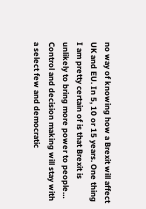no way of knowing how a Brexit will affect UK and EU. In 5, 10 or 15 years. One thing I am pretty certain of is that Brexit is unlikely to bring more power to people… Control and decision making will stay with a select few and democratic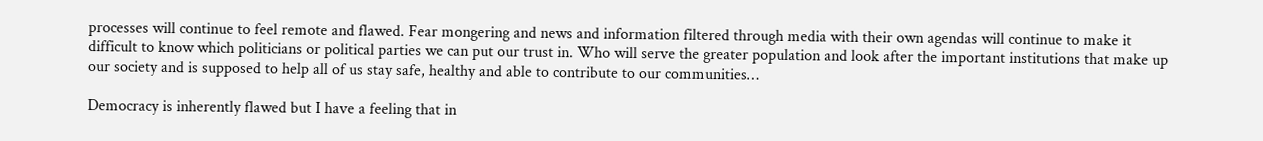processes will continue to feel remote and flawed. Fear mongering and news and information filtered through media with their own agendas will continue to make it difficult to know which politicians or political parties we can put our trust in. Who will serve the greater population and look after the important institutions that make up our society and is supposed to help all of us stay safe, healthy and able to contribute to our communities…

Democracy is inherently flawed but I have a feeling that in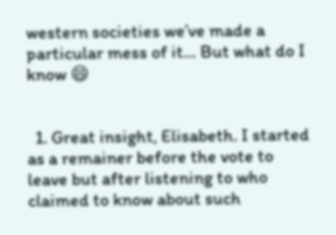western societies we’ve made a particular mess of it… But what do I know 😄


  1. Great insight, Elisabeth. I started as a remainer before the vote to leave but after listening to who claimed to know about such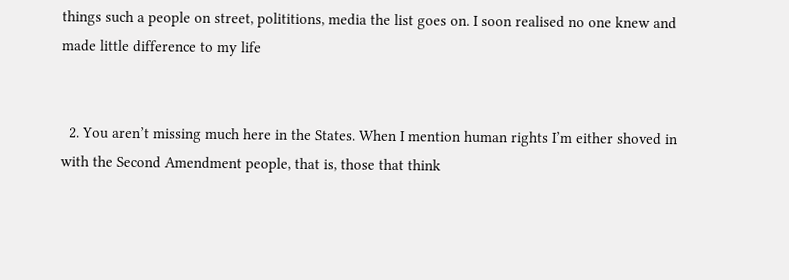things such a people on street, polititions, media the list goes on. I soon realised no one knew and made little difference to my life


  2. You aren’t missing much here in the States. When I mention human rights I’m either shoved in with the Second Amendment people, that is, those that think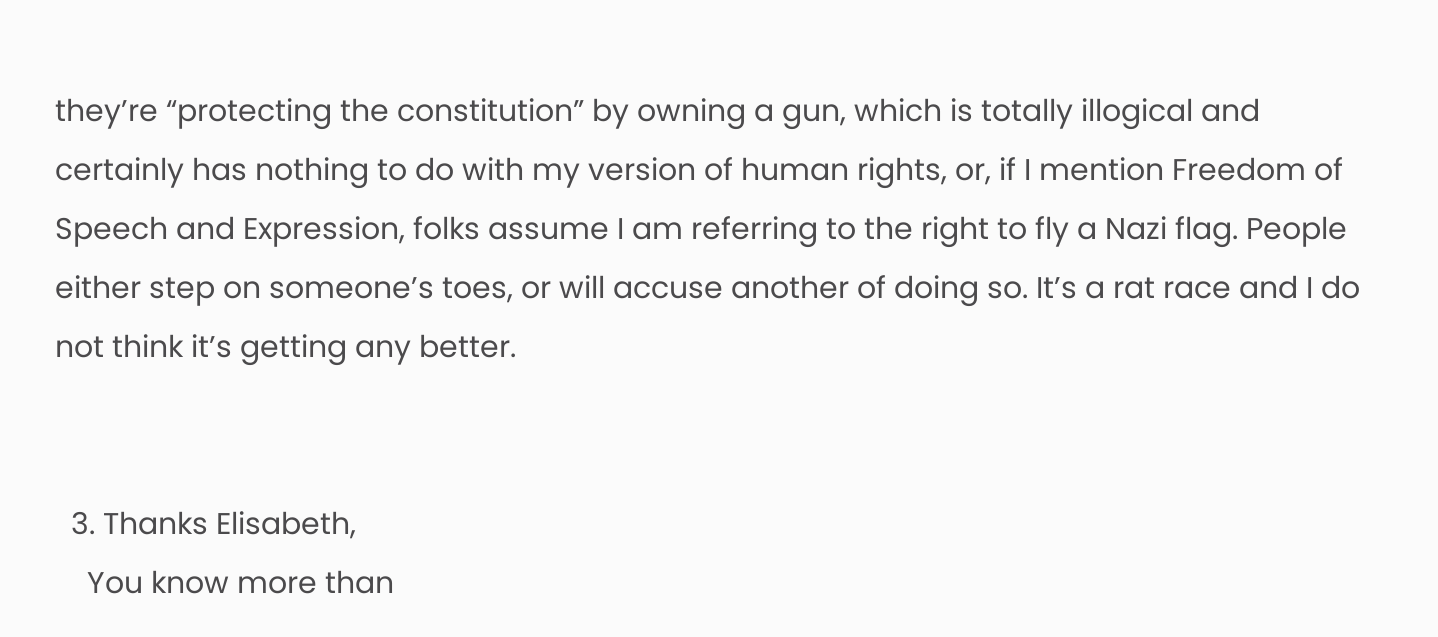they’re “protecting the constitution” by owning a gun, which is totally illogical and certainly has nothing to do with my version of human rights, or, if I mention Freedom of Speech and Expression, folks assume I am referring to the right to fly a Nazi flag. People either step on someone’s toes, or will accuse another of doing so. It’s a rat race and I do not think it’s getting any better.


  3. Thanks Elisabeth,
    You know more than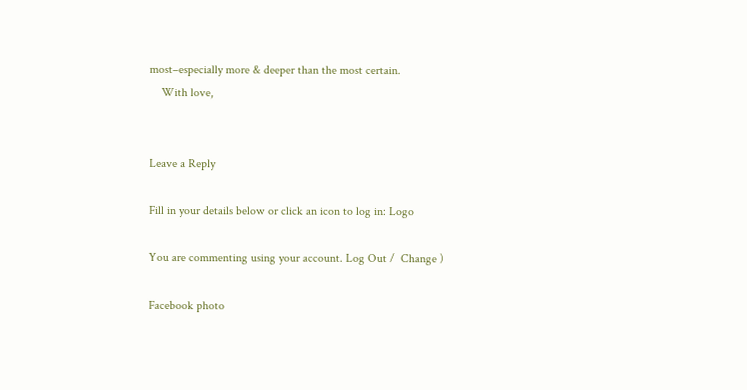most–especially more & deeper than the most certain.
    With love,


Leave a Reply

Fill in your details below or click an icon to log in: Logo

You are commenting using your account. Log Out /  Change )

Facebook photo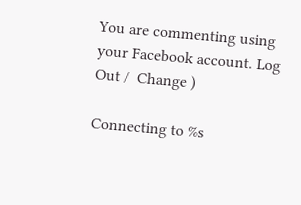You are commenting using your Facebook account. Log Out /  Change )

Connecting to %s